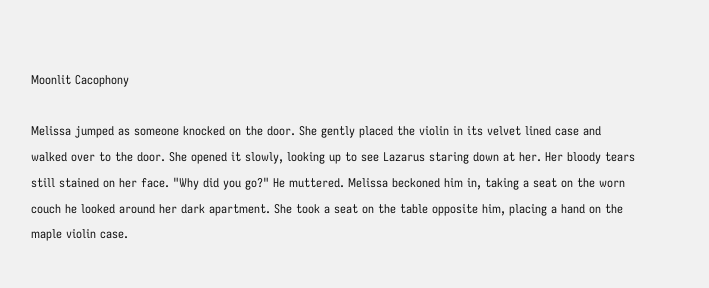Moonlit Cacophony

Melissa jumped as someone knocked on the door. She gently placed the violin in its velvet lined case and walked over to the door. She opened it slowly, looking up to see Lazarus staring down at her. Her bloody tears still stained on her face. "Why did you go?" He muttered. Melissa beckoned him in, taking a seat on the worn couch he looked around her dark apartment. She took a seat on the table opposite him, placing a hand on the maple violin case.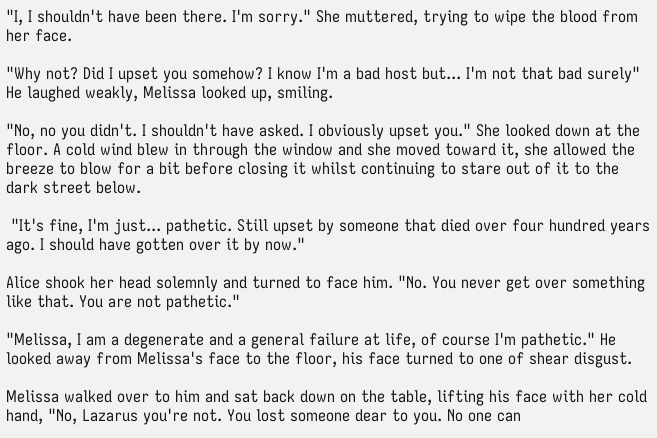"I, I shouldn't have been there. I'm sorry." She muttered, trying to wipe the blood from her face.

"Why not? Did I upset you somehow? I know I'm a bad host but... I'm not that bad surely" He laughed weakly, Melissa looked up, smiling.

"No, no you didn't. I shouldn't have asked. I obviously upset you." She looked down at the floor. A cold wind blew in through the window and she moved toward it, she allowed the breeze to blow for a bit before closing it whilst continuing to stare out of it to the dark street below.

 "It's fine, I'm just... pathetic. Still upset by someone that died over four hundred years ago. I should have gotten over it by now."

Alice shook her head solemnly and turned to face him. "No. You never get over something like that. You are not pathetic."

"Melissa, I am a degenerate and a general failure at life, of course I'm pathetic." He looked away from Melissa's face to the floor, his face turned to one of shear disgust.

Melissa walked over to him and sat back down on the table, lifting his face with her cold hand, "No, Lazarus you're not. You lost someone dear to you. No one can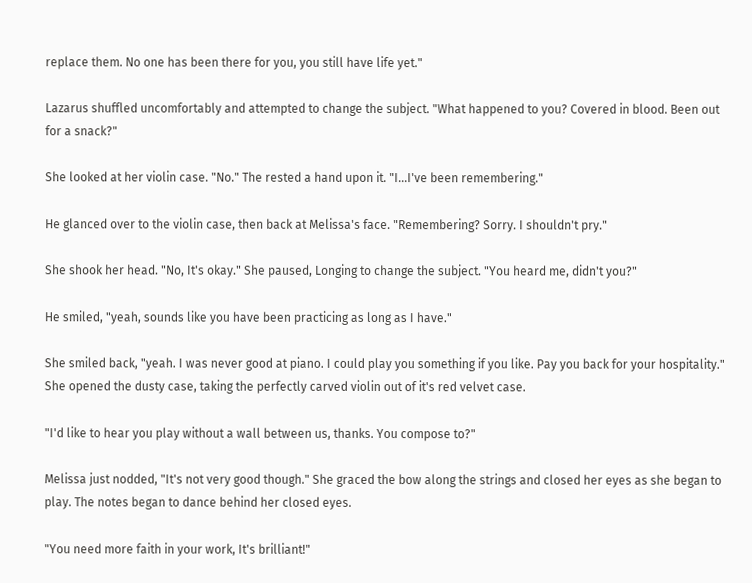replace them. No one has been there for you, you still have life yet."

Lazarus shuffled uncomfortably and attempted to change the subject. "What happened to you? Covered in blood. Been out for a snack?"

She looked at her violin case. "No." The rested a hand upon it. "I...I've been remembering."

He glanced over to the violin case, then back at Melissa's face. "Remembering? Sorry. I shouldn't pry."

She shook her head. "No, It's okay." She paused, Longing to change the subject. "You heard me, didn't you?"

He smiled, "yeah, sounds like you have been practicing as long as I have."

She smiled back, "yeah. I was never good at piano. I could play you something if you like. Pay you back for your hospitality." She opened the dusty case, taking the perfectly carved violin out of it's red velvet case.

"I'd like to hear you play without a wall between us, thanks. You compose to?"

Melissa just nodded, "It's not very good though." She graced the bow along the strings and closed her eyes as she began to play. The notes began to dance behind her closed eyes.

"You need more faith in your work, It's brilliant!"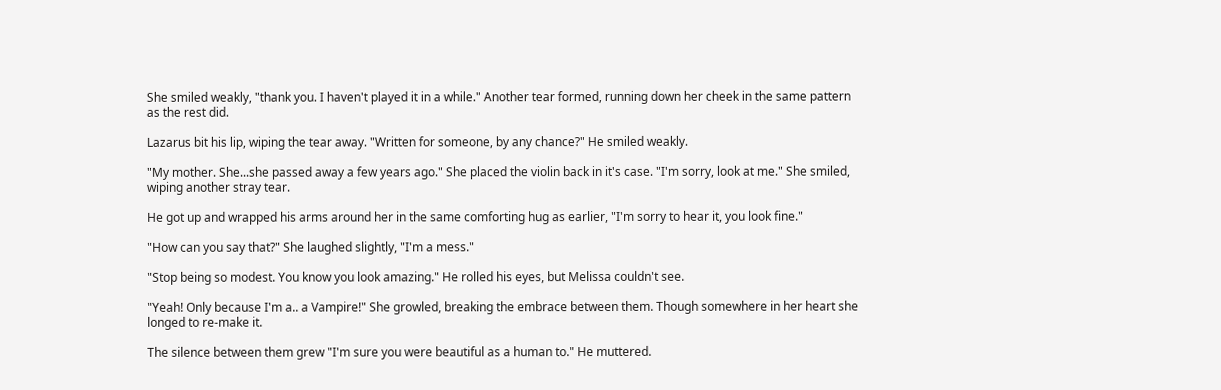She smiled weakly, "thank you. I haven't played it in a while." Another tear formed, running down her cheek in the same pattern as the rest did.

Lazarus bit his lip, wiping the tear away. "Written for someone, by any chance?" He smiled weakly.

"My mother. She...she passed away a few years ago." She placed the violin back in it's case. "I'm sorry, look at me." She smiled, wiping another stray tear.

He got up and wrapped his arms around her in the same comforting hug as earlier, "I'm sorry to hear it, you look fine."

"How can you say that?" She laughed slightly, "I'm a mess."

"Stop being so modest. You know you look amazing." He rolled his eyes, but Melissa couldn't see.

"Yeah! Only because I'm a.. a Vampire!" She growled, breaking the embrace between them. Though somewhere in her heart she longed to re-make it.

The silence between them grew "I'm sure you were beautiful as a human to." He muttered.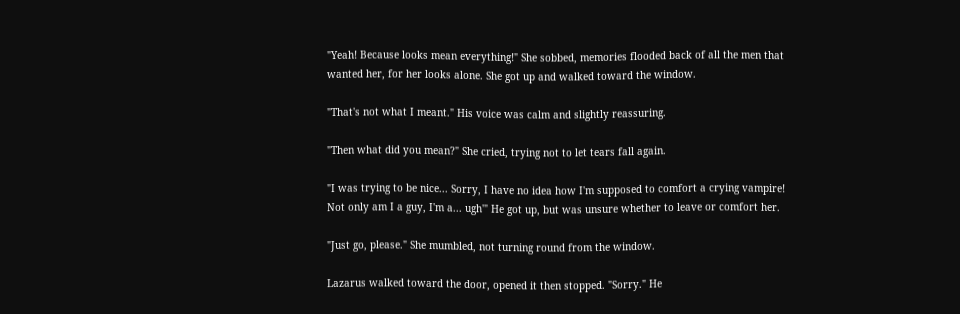"Yeah! Because looks mean everything!" She sobbed, memories flooded back of all the men that wanted her, for her looks alone. She got up and walked toward the window.

"That's not what I meant." His voice was calm and slightly reassuring.

"Then what did you mean?" She cried, trying not to let tears fall again.

"I was trying to be nice... Sorry, I have no idea how I'm supposed to comfort a crying vampire! Not only am I a guy, I'm a... ugh'" He got up, but was unsure whether to leave or comfort her.

"Just go, please." She mumbled, not turning round from the window.

Lazarus walked toward the door, opened it then stopped. "Sorry." He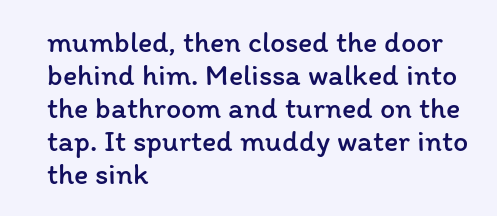mumbled, then closed the door behind him. Melissa walked into the bathroom and turned on the tap. It spurted muddy water into the sink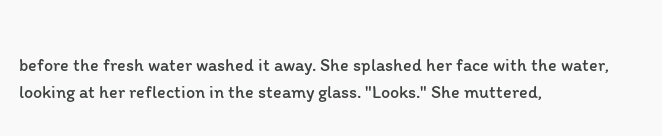before the fresh water washed it away. She splashed her face with the water, looking at her reflection in the steamy glass. "Looks." She muttered,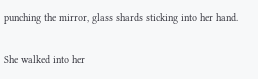punching the mirror, glass shards sticking into her hand.

She walked into her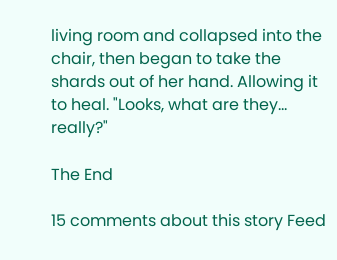living room and collapsed into the chair, then began to take the shards out of her hand. Allowing it to heal. "Looks, what are they... really?"

The End

15 comments about this story Feed